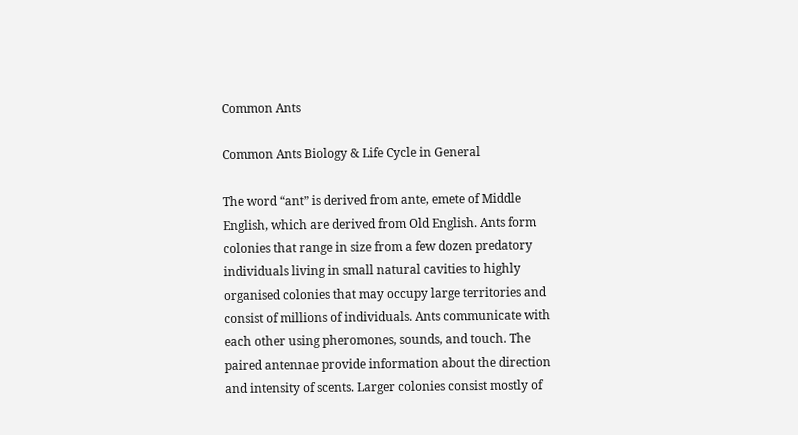Common Ants

Common Ants Biology & Life Cycle in General

The word “ant” is derived from ante, emete of Middle English, which are derived from Old English. Ants form colonies that range in size from a few dozen predatory individuals living in small natural cavities to highly organised colonies that may occupy large territories and consist of millions of individuals. Ants communicate with each other using pheromones, sounds, and touch. The paired antennae provide information about the direction and intensity of scents. Larger colonies consist mostly of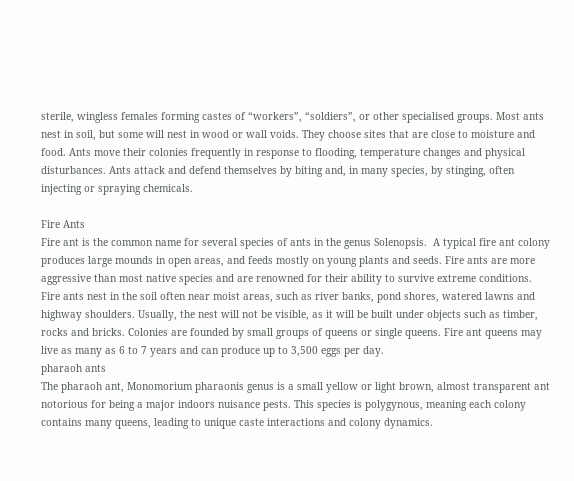sterile, wingless females forming castes of “workers”, “soldiers”, or other specialised groups. Most ants nest in soil, but some will nest in wood or wall voids. They choose sites that are close to moisture and food. Ants move their colonies frequently in response to flooding, temperature changes and physical disturbances. Ants attack and defend themselves by biting and, in many species, by stinging, often injecting or spraying chemicals.

Fire Ants
Fire ant is the common name for several species of ants in the genus Solenopsis.  A typical fire ant colony produces large mounds in open areas, and feeds mostly on young plants and seeds. Fire ants are more aggressive than most native species and are renowned for their ability to survive extreme conditions. Fire ants nest in the soil often near moist areas, such as river banks, pond shores, watered lawns and highway shoulders. Usually, the nest will not be visible, as it will be built under objects such as timber, rocks and bricks. Colonies are founded by small groups of queens or single queens. Fire ant queens may live as many as 6 to 7 years and can produce up to 3,500 eggs per day.
pharaoh ants
The pharaoh ant, Monomorium pharaonis genus is a small yellow or light brown, almost transparent ant notorious for being a major indoors nuisance pests. This species is polygynous, meaning each colony contains many queens, leading to unique caste interactions and colony dynamics.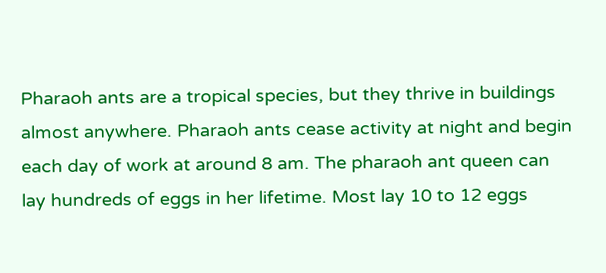Pharaoh ants are a tropical species, but they thrive in buildings almost anywhere. Pharaoh ants cease activity at night and begin each day of work at around 8 am. The pharaoh ant queen can lay hundreds of eggs in her lifetime. Most lay 10 to 12 eggs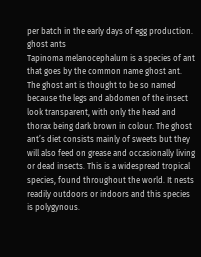per batch in the early days of egg production.
ghost ants
Tapinoma melanocephalum is a species of ant that goes by the common name ghost ant. The ghost ant is thought to be so named because the legs and abdomen of the insect look transparent, with only the head and thorax being dark brown in colour. The ghost ant’s diet consists mainly of sweets but they will also feed on grease and occasionally living or dead insects. This is a widespread tropical species, found throughout the world. It nests readily outdoors or indoors and this species is polygynous.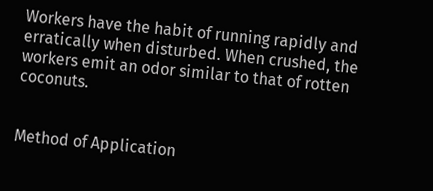Workers have the habit of running rapidly and erratically when disturbed. When crushed, the workers emit an odor similar to that of rotten coconuts.


Method of Application